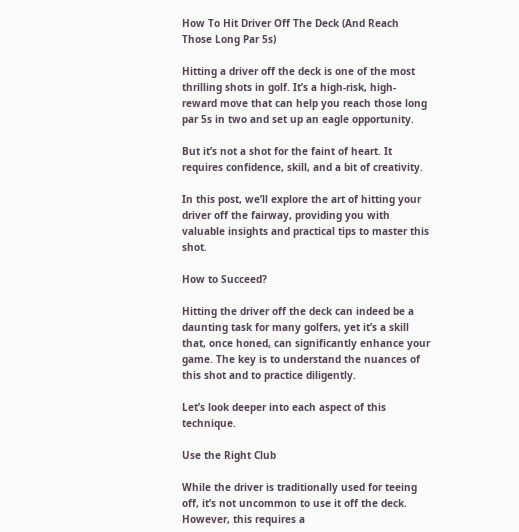How To Hit Driver Off The Deck (And Reach Those Long Par 5s)

Hitting a driver off the deck is one of the most thrilling shots in golf. It’s a high-risk, high-reward move that can help you reach those long par 5s in two and set up an eagle opportunity.

But it’s not a shot for the faint of heart. It requires confidence, skill, and a bit of creativity.

In this post, we’ll explore the art of hitting your driver off the fairway, providing you with valuable insights and practical tips to master this shot.

How to Succeed?

Hitting the driver off the deck can indeed be a daunting task for many golfers, yet it’s a skill that, once honed, can significantly enhance your game. The key is to understand the nuances of this shot and to practice diligently.

Let’s look deeper into each aspect of this technique.

Use the Right Club

While the driver is traditionally used for teeing off, it’s not uncommon to use it off the deck. However, this requires a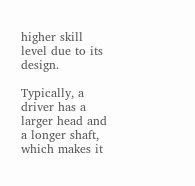higher skill level due to its design.

Typically, a driver has a larger head and a longer shaft, which makes it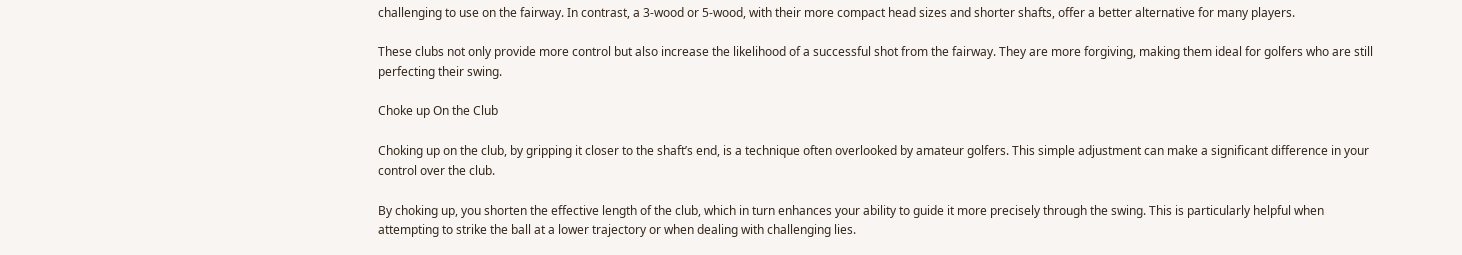challenging to use on the fairway. In contrast, a 3-wood or 5-wood, with their more compact head sizes and shorter shafts, offer a better alternative for many players.

These clubs not only provide more control but also increase the likelihood of a successful shot from the fairway. They are more forgiving, making them ideal for golfers who are still perfecting their swing.

Choke up On the Club

Choking up on the club, by gripping it closer to the shaft’s end, is a technique often overlooked by amateur golfers. This simple adjustment can make a significant difference in your control over the club.

By choking up, you shorten the effective length of the club, which in turn enhances your ability to guide it more precisely through the swing. This is particularly helpful when attempting to strike the ball at a lower trajectory or when dealing with challenging lies.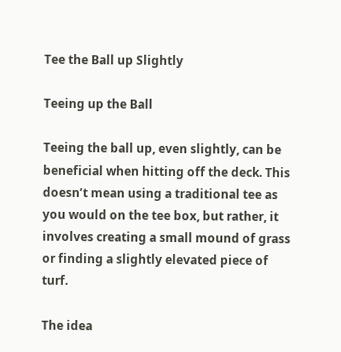Tee the Ball up Slightly

Teeing up the Ball

Teeing the ball up, even slightly, can be beneficial when hitting off the deck. This doesn’t mean using a traditional tee as you would on the tee box, but rather, it involves creating a small mound of grass or finding a slightly elevated piece of turf.

The idea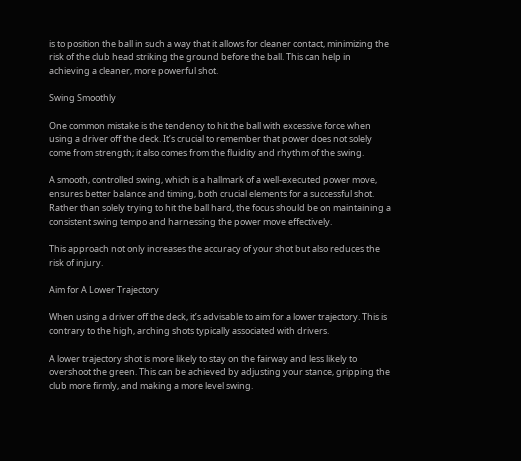is to position the ball in such a way that it allows for cleaner contact, minimizing the risk of the club head striking the ground before the ball. This can help in achieving a cleaner, more powerful shot.

Swing Smoothly

One common mistake is the tendency to hit the ball with excessive force when using a driver off the deck. It’s crucial to remember that power does not solely come from strength; it also comes from the fluidity and rhythm of the swing.

A smooth, controlled swing, which is a hallmark of a well-executed power move, ensures better balance and timing, both crucial elements for a successful shot. Rather than solely trying to hit the ball hard, the focus should be on maintaining a consistent swing tempo and harnessing the power move effectively.

This approach not only increases the accuracy of your shot but also reduces the risk of injury.

Aim for A Lower Trajectory

When using a driver off the deck, it’s advisable to aim for a lower trajectory. This is contrary to the high, arching shots typically associated with drivers.

A lower trajectory shot is more likely to stay on the fairway and less likely to overshoot the green. This can be achieved by adjusting your stance, gripping the club more firmly, and making a more level swing.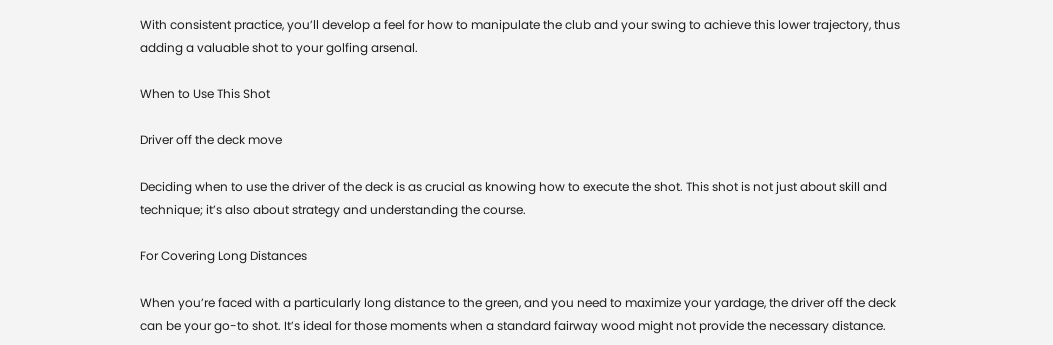With consistent practice, you’ll develop a feel for how to manipulate the club and your swing to achieve this lower trajectory, thus adding a valuable shot to your golfing arsenal.

When to Use This Shot

Driver off the deck move

Deciding when to use the driver of the deck is as crucial as knowing how to execute the shot. This shot is not just about skill and technique; it’s also about strategy and understanding the course.

For Covering Long Distances

When you’re faced with a particularly long distance to the green, and you need to maximize your yardage, the driver off the deck can be your go-to shot. It’s ideal for those moments when a standard fairway wood might not provide the necessary distance.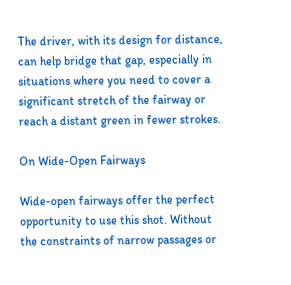The driver, with its design for distance, can help bridge that gap, especially in situations where you need to cover a significant stretch of the fairway or reach a distant green in fewer strokes.

On Wide-Open Fairways

Wide-open fairways offer the perfect opportunity to use this shot. Without the constraints of narrow passages or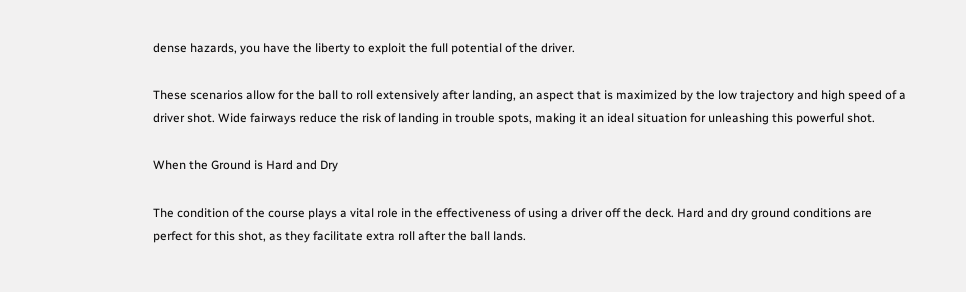dense hazards, you have the liberty to exploit the full potential of the driver.

These scenarios allow for the ball to roll extensively after landing, an aspect that is maximized by the low trajectory and high speed of a driver shot. Wide fairways reduce the risk of landing in trouble spots, making it an ideal situation for unleashing this powerful shot.

When the Ground is Hard and Dry

The condition of the course plays a vital role in the effectiveness of using a driver off the deck. Hard and dry ground conditions are perfect for this shot, as they facilitate extra roll after the ball lands.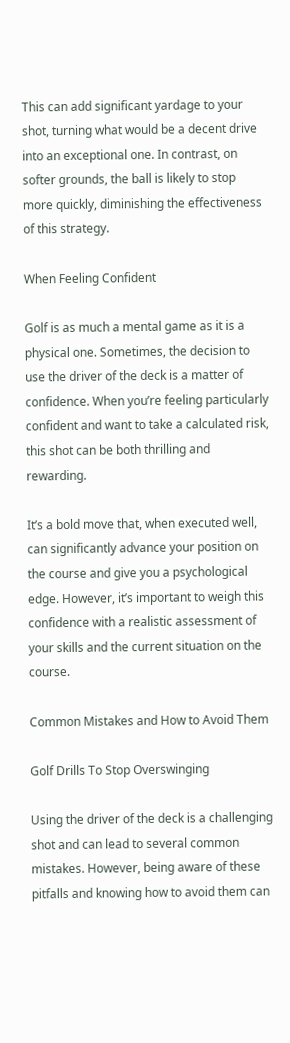This can add significant yardage to your shot, turning what would be a decent drive into an exceptional one. In contrast, on softer grounds, the ball is likely to stop more quickly, diminishing the effectiveness of this strategy.

When Feeling Confident

Golf is as much a mental game as it is a physical one. Sometimes, the decision to use the driver of the deck is a matter of confidence. When you’re feeling particularly confident and want to take a calculated risk, this shot can be both thrilling and rewarding.

It’s a bold move that, when executed well, can significantly advance your position on the course and give you a psychological edge. However, it’s important to weigh this confidence with a realistic assessment of your skills and the current situation on the course.

Common Mistakes and How to Avoid Them

Golf Drills To Stop Overswinging

Using the driver of the deck is a challenging shot and can lead to several common mistakes. However, being aware of these pitfalls and knowing how to avoid them can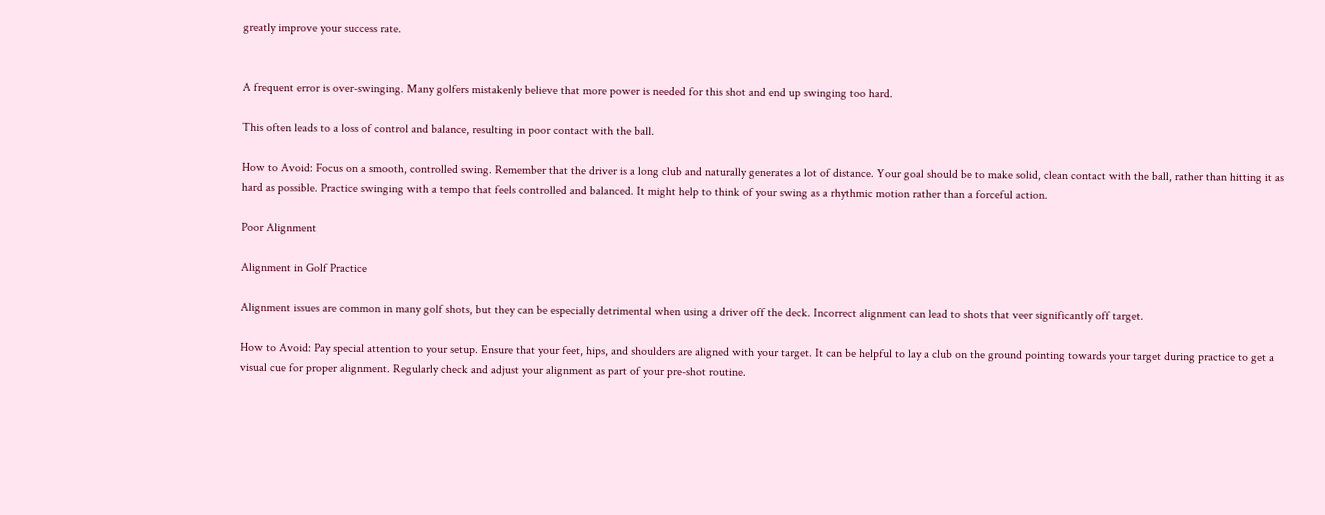greatly improve your success rate.


A frequent error is over-swinging. Many golfers mistakenly believe that more power is needed for this shot and end up swinging too hard.

This often leads to a loss of control and balance, resulting in poor contact with the ball.

How to Avoid: Focus on a smooth, controlled swing. Remember that the driver is a long club and naturally generates a lot of distance. Your goal should be to make solid, clean contact with the ball, rather than hitting it as hard as possible. Practice swinging with a tempo that feels controlled and balanced. It might help to think of your swing as a rhythmic motion rather than a forceful action.

Poor Alignment

Alignment in Golf Practice

Alignment issues are common in many golf shots, but they can be especially detrimental when using a driver off the deck. Incorrect alignment can lead to shots that veer significantly off target.

How to Avoid: Pay special attention to your setup. Ensure that your feet, hips, and shoulders are aligned with your target. It can be helpful to lay a club on the ground pointing towards your target during practice to get a visual cue for proper alignment. Regularly check and adjust your alignment as part of your pre-shot routine.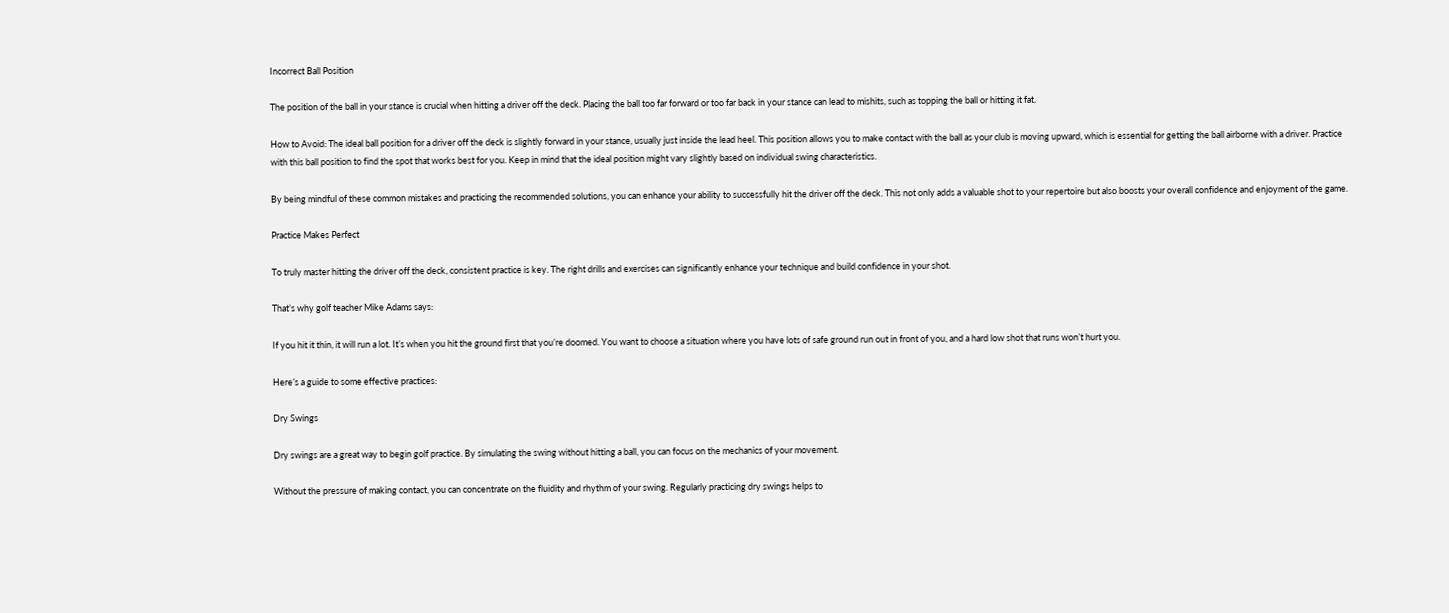Incorrect Ball Position

The position of the ball in your stance is crucial when hitting a driver off the deck. Placing the ball too far forward or too far back in your stance can lead to mishits, such as topping the ball or hitting it fat.

How to Avoid: The ideal ball position for a driver off the deck is slightly forward in your stance, usually just inside the lead heel. This position allows you to make contact with the ball as your club is moving upward, which is essential for getting the ball airborne with a driver. Practice with this ball position to find the spot that works best for you. Keep in mind that the ideal position might vary slightly based on individual swing characteristics.

By being mindful of these common mistakes and practicing the recommended solutions, you can enhance your ability to successfully hit the driver off the deck. This not only adds a valuable shot to your repertoire but also boosts your overall confidence and enjoyment of the game.

Practice Makes Perfect

To truly master hitting the driver off the deck, consistent practice is key. The right drills and exercises can significantly enhance your technique and build confidence in your shot.

That’s why golf teacher Mike Adams says:

If you hit it thin, it will run a lot. It’s when you hit the ground first that you’re doomed. You want to choose a situation where you have lots of safe ground run out in front of you, and a hard low shot that runs won’t hurt you.

Here’s a guide to some effective practices:

Dry Swings

Dry swings are a great way to begin golf practice. By simulating the swing without hitting a ball, you can focus on the mechanics of your movement.

Without the pressure of making contact, you can concentrate on the fluidity and rhythm of your swing. Regularly practicing dry swings helps to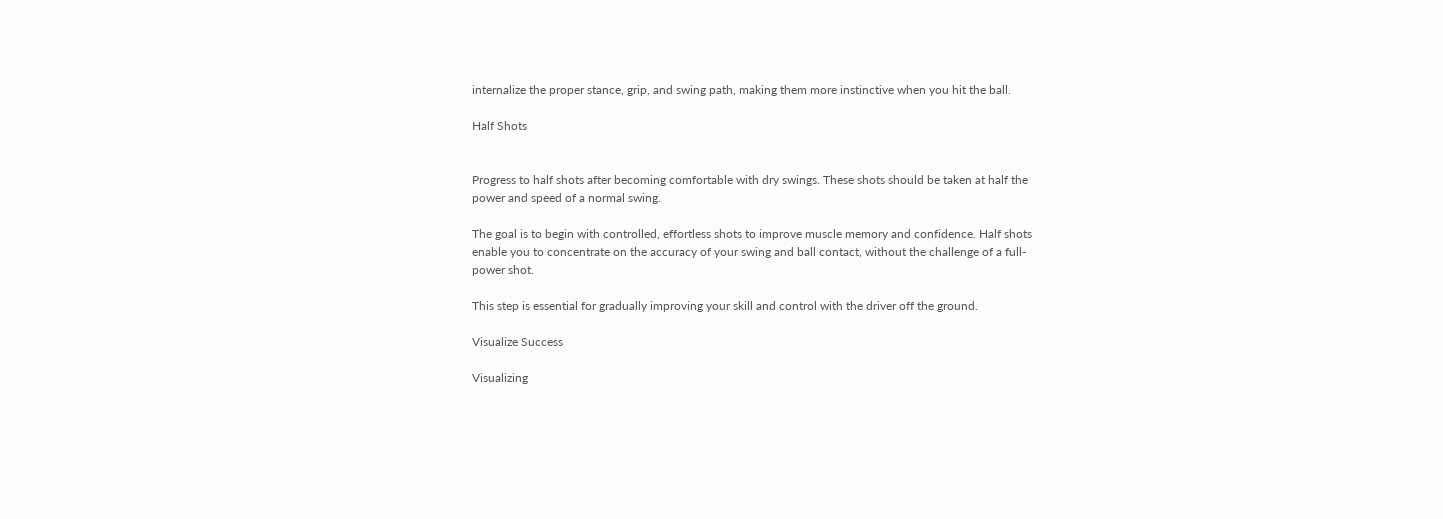internalize the proper stance, grip, and swing path, making them more instinctive when you hit the ball.

Half Shots


Progress to half shots after becoming comfortable with dry swings. These shots should be taken at half the power and speed of a normal swing.

The goal is to begin with controlled, effortless shots to improve muscle memory and confidence. Half shots enable you to concentrate on the accuracy of your swing and ball contact, without the challenge of a full-power shot.

This step is essential for gradually improving your skill and control with the driver off the ground.

Visualize Success

Visualizing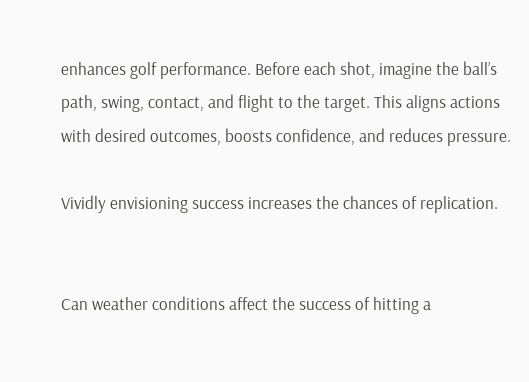enhances golf performance. Before each shot, imagine the ball’s path, swing, contact, and flight to the target. This aligns actions with desired outcomes, boosts confidence, and reduces pressure.

Vividly envisioning success increases the chances of replication.


Can weather conditions affect the success of hitting a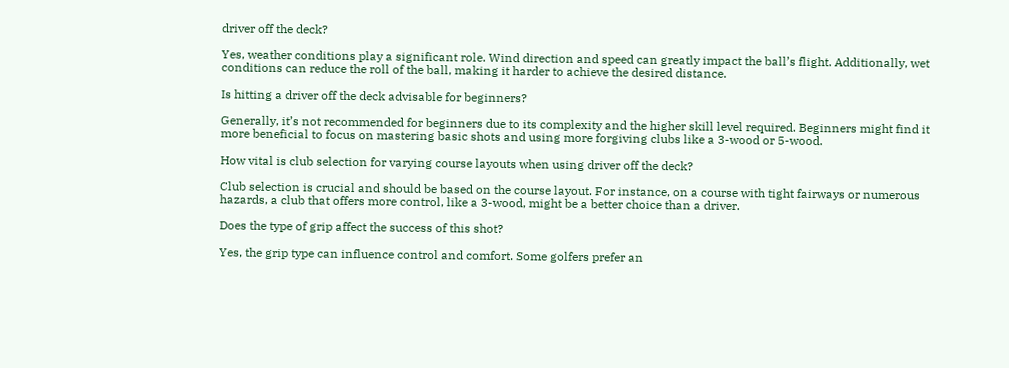driver off the deck?

Yes, weather conditions play a significant role. Wind direction and speed can greatly impact the ball’s flight. Additionally, wet conditions can reduce the roll of the ball, making it harder to achieve the desired distance.

Is hitting a driver off the deck advisable for beginners?

Generally, it’s not recommended for beginners due to its complexity and the higher skill level required. Beginners might find it more beneficial to focus on mastering basic shots and using more forgiving clubs like a 3-wood or 5-wood.

How vital is club selection for varying course layouts when using driver off the deck?

Club selection is crucial and should be based on the course layout. For instance, on a course with tight fairways or numerous hazards, a club that offers more control, like a 3-wood, might be a better choice than a driver.

Does the type of grip affect the success of this shot?

Yes, the grip type can influence control and comfort. Some golfers prefer an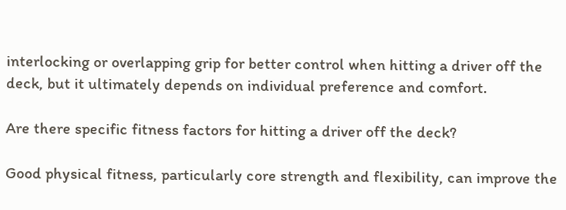interlocking or overlapping grip for better control when hitting a driver off the deck, but it ultimately depends on individual preference and comfort.

Are there specific fitness factors for hitting a driver off the deck?

Good physical fitness, particularly core strength and flexibility, can improve the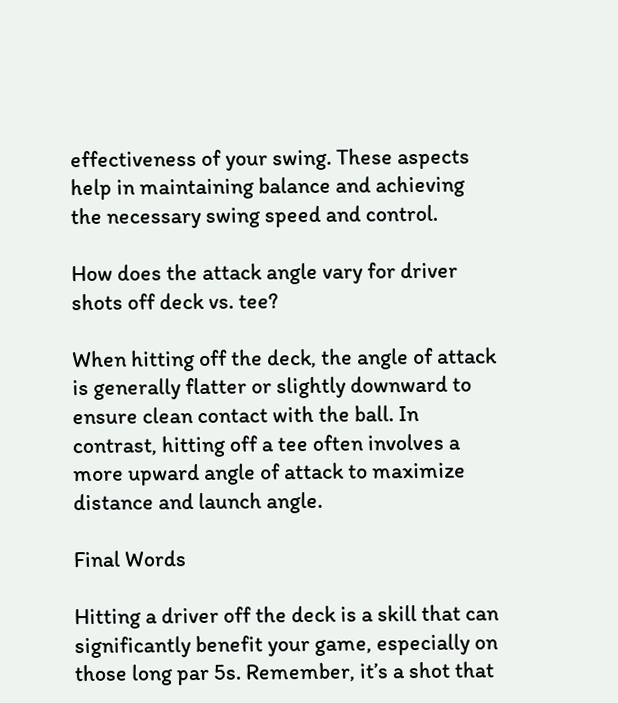effectiveness of your swing. These aspects help in maintaining balance and achieving the necessary swing speed and control.

How does the attack angle vary for driver shots off deck vs. tee?

When hitting off the deck, the angle of attack is generally flatter or slightly downward to ensure clean contact with the ball. In contrast, hitting off a tee often involves a more upward angle of attack to maximize distance and launch angle.

Final Words

Hitting a driver off the deck is a skill that can significantly benefit your game, especially on those long par 5s. Remember, it’s a shot that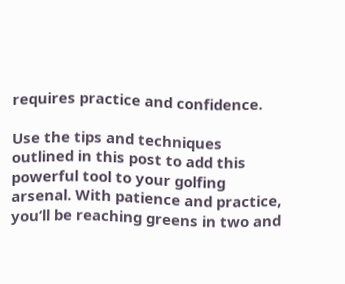requires practice and confidence.

Use the tips and techniques outlined in this post to add this powerful tool to your golfing arsenal. With patience and practice, you’ll be reaching greens in two and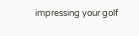impressing your golf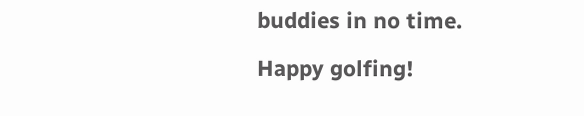buddies in no time.

Happy golfing!